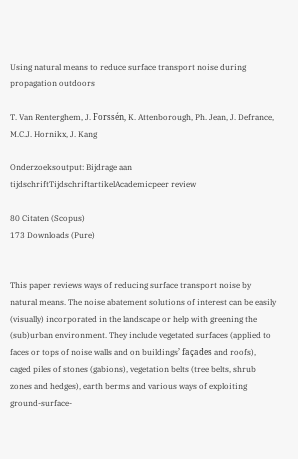Using natural means to reduce surface transport noise during propagation outdoors

T. Van Renterghem, J. Forssén, K. Attenborough, Ph. Jean, J. Defrance, M.C.J. Hornikx, J. Kang

Onderzoeksoutput: Bijdrage aan tijdschriftTijdschriftartikelAcademicpeer review

80 Citaten (Scopus)
173 Downloads (Pure)


This paper reviews ways of reducing surface transport noise by natural means. The noise abatement solutions of interest can be easily (visually) incorporated in the landscape or help with greening the (sub)urban environment. They include vegetated surfaces (applied to faces or tops of noise walls and on buildings’ façades and roofs), caged piles of stones (gabions), vegetation belts (tree belts, shrub zones and hedges), earth berms and various ways of exploiting ground-surface-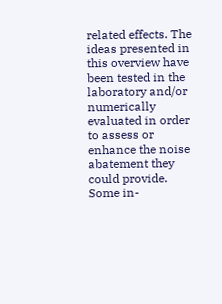related effects. The ideas presented in this overview have been tested in the laboratory and/or numerically evaluated in order to assess or enhance the noise abatement they could provide. Some in-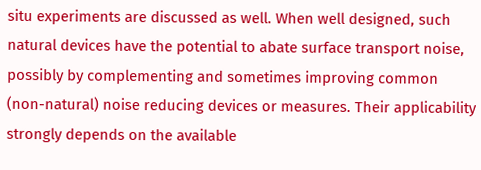situ experiments are discussed as well. When well designed, such natural devices have the potential to abate surface transport noise, possibly by complementing and sometimes improving common (non-natural) noise reducing devices or measures. Their applicability strongly depends on the available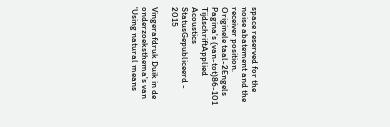space reserved for the noise abatement and the receiver position.
Originele taal-2Engels
Pagina's (van-tot)86-101
TijdschriftApplied Acoustics
StatusGepubliceerd - 2015

Vingerafdruk Duik in de onderzoeksthema's van 'Using natural means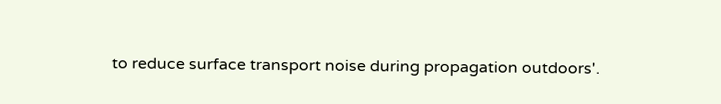to reduce surface transport noise during propagation outdoors'.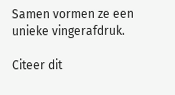Samen vormen ze een unieke vingerafdruk.

Citeer dit